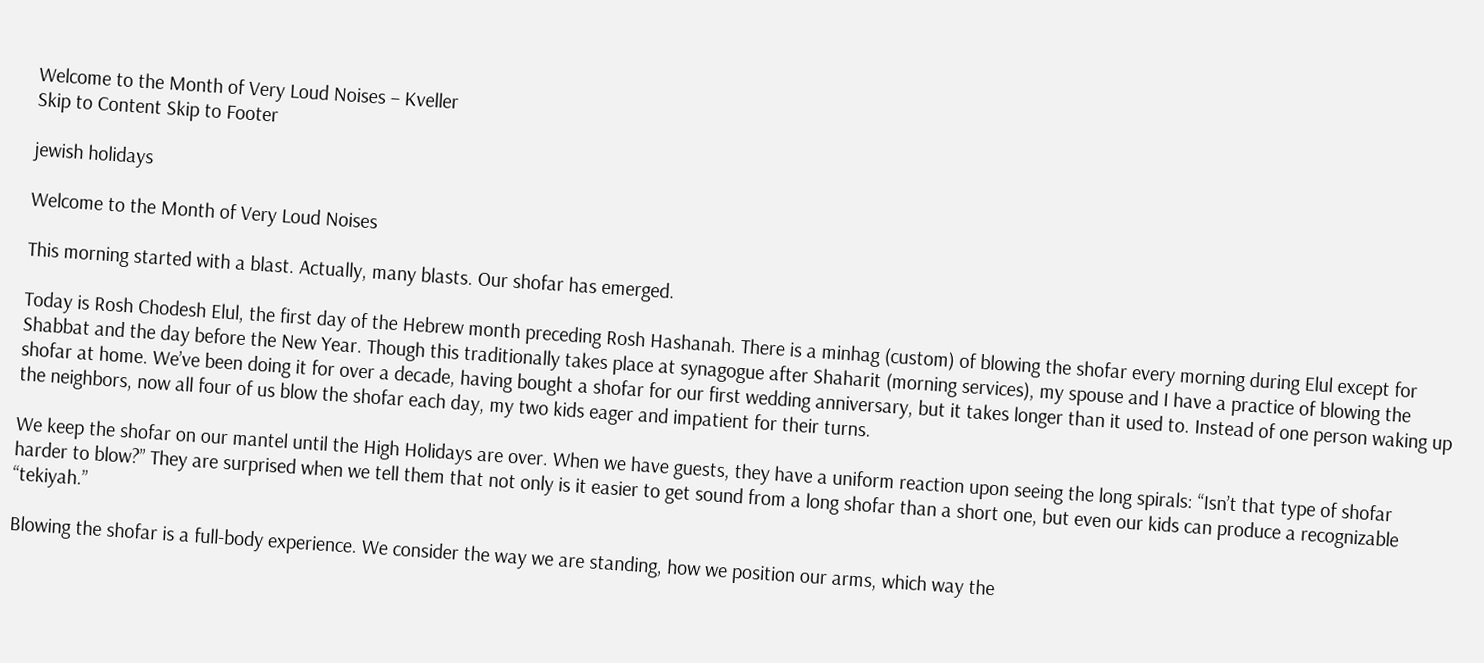Welcome to the Month of Very Loud Noises – Kveller
Skip to Content Skip to Footer

jewish holidays

Welcome to the Month of Very Loud Noises

This morning started with a blast. Actually, many blasts. Our shofar has emerged.

Today is Rosh Chodesh Elul, the first day of the Hebrew month preceding Rosh Hashanah. There is a minhag (custom) of blowing the shofar every morning during Elul except for Shabbat and the day before the New Year. Though this traditionally takes place at synagogue after Shaharit (morning services), my spouse and I have a practice of blowing the shofar at home. We’ve been doing it for over a decade, having bought a shofar for our first wedding anniversary, but it takes longer than it used to. Instead of one person waking up the neighbors, now all four of us blow the shofar each day, my two kids eager and impatient for their turns.

We keep the shofar on our mantel until the High Holidays are over. When we have guests, they have a uniform reaction upon seeing the long spirals: “Isn’t that type of shofar harder to blow?” They are surprised when we tell them that not only is it easier to get sound from a long shofar than a short one, but even our kids can produce a recognizable “tekiyah.”

Blowing the shofar is a full-body experience. We consider the way we are standing, how we position our arms, which way the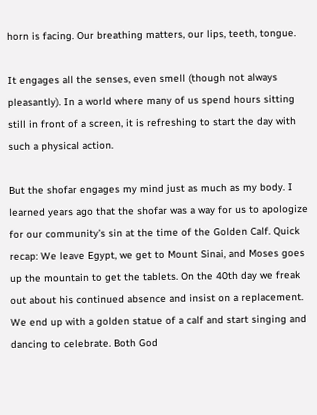horn is facing. Our breathing matters, our lips, teeth, tongue.

It engages all the senses, even smell (though not always pleasantly). In a world where many of us spend hours sitting still in front of a screen, it is refreshing to start the day with such a physical action.

But the shofar engages my mind just as much as my body. I learned years ago that the shofar was a way for us to apologize for our community’s sin at the time of the Golden Calf. Quick recap: We leave Egypt, we get to Mount Sinai, and Moses goes up the mountain to get the tablets. On the 40th day we freak out about his continued absence and insist on a replacement. We end up with a golden statue of a calf and start singing and dancing to celebrate. Both God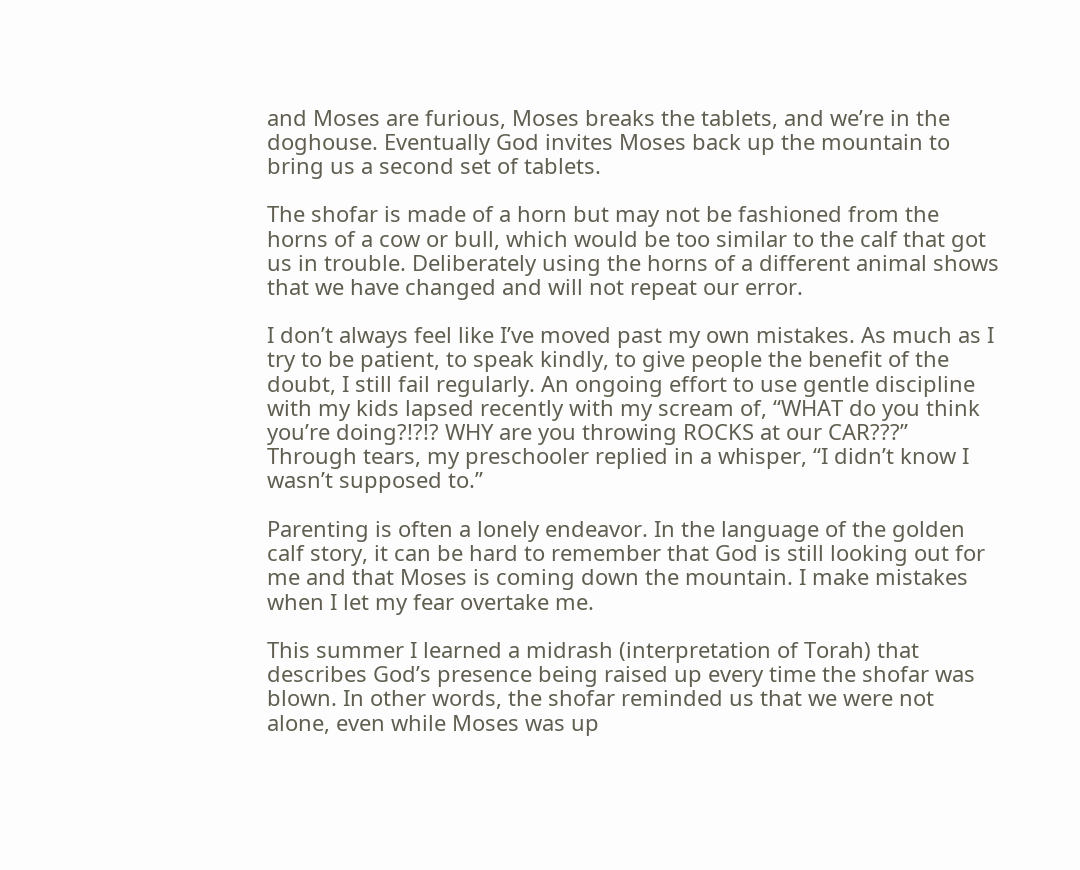and Moses are furious, Moses breaks the tablets, and we’re in the doghouse. Eventually God invites Moses back up the mountain to bring us a second set of tablets.

The shofar is made of a horn but may not be fashioned from the horns of a cow or bull, which would be too similar to the calf that got us in trouble. Deliberately using the horns of a different animal shows that we have changed and will not repeat our error.

I don’t always feel like I’ve moved past my own mistakes. As much as I try to be patient, to speak kindly, to give people the benefit of the doubt, I still fail regularly. An ongoing effort to use gentle discipline with my kids lapsed recently with my scream of, “WHAT do you think you’re doing?!?!? WHY are you throwing ROCKS at our CAR???” Through tears, my preschooler replied in a whisper, “I didn’t know I wasn’t supposed to.”

Parenting is often a lonely endeavor. In the language of the golden calf story, it can be hard to remember that God is still looking out for me and that Moses is coming down the mountain. I make mistakes when I let my fear overtake me.

This summer I learned a midrash (interpretation of Torah) that describes God’s presence being raised up every time the shofar was blown. In other words, the shofar reminded us that we were not alone, even while Moses was up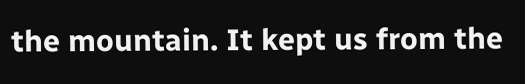the mountain. It kept us from the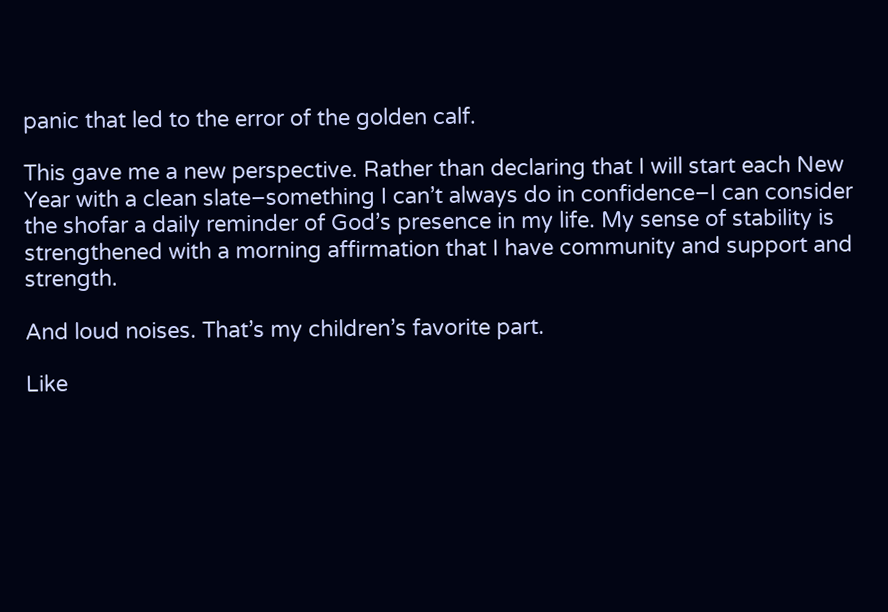panic that led to the error of the golden calf.

This gave me a new perspective. Rather than declaring that I will start each New Year with a clean slate–something I can’t always do in confidence–I can consider the shofar a daily reminder of God’s presence in my life. My sense of stability is strengthened with a morning affirmation that I have community and support and strength.

And loud noises. That’s my children’s favorite part.

Like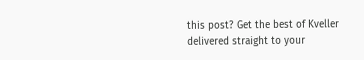this post? Get the best of Kveller delivered straight to your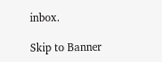inbox.

Skip to Banner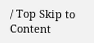/ Top Skip to Content